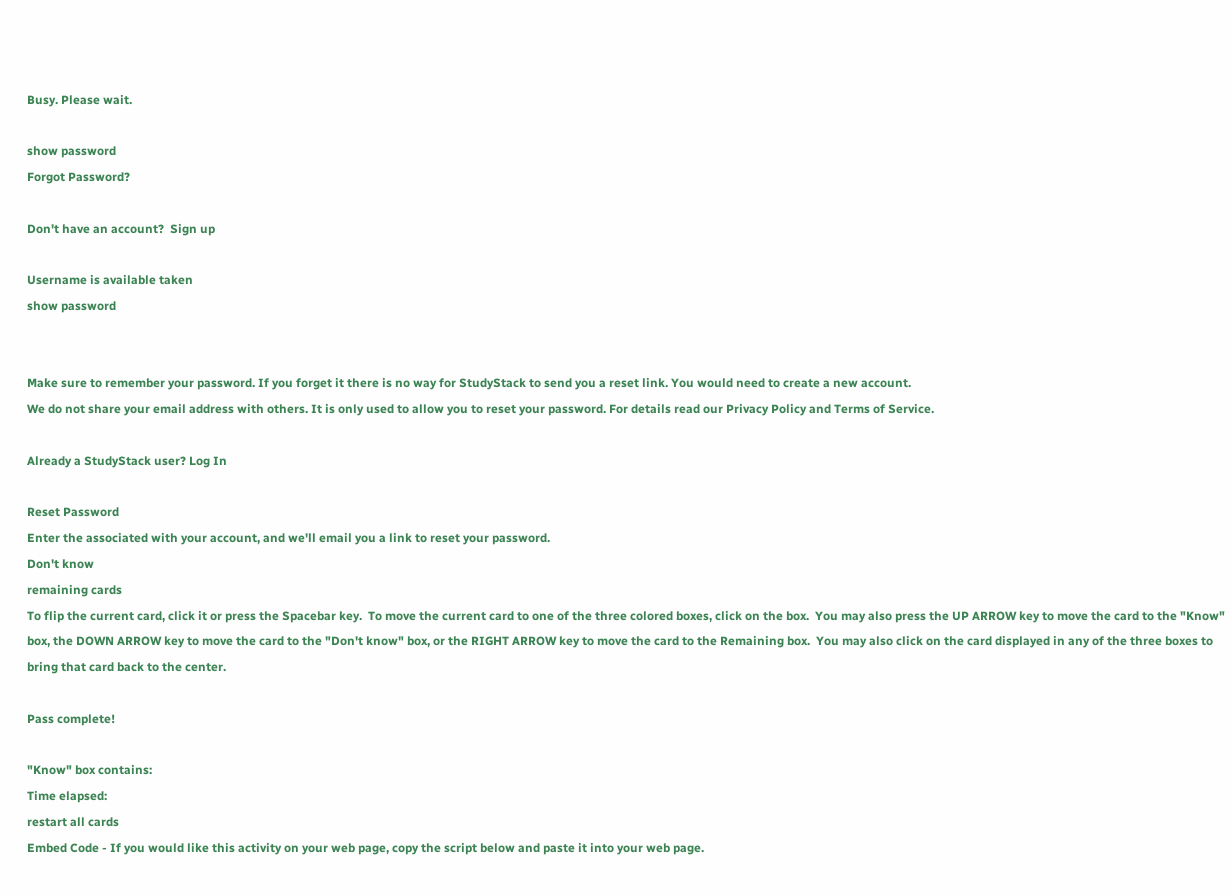Busy. Please wait.

show password
Forgot Password?

Don't have an account?  Sign up

Username is available taken
show password


Make sure to remember your password. If you forget it there is no way for StudyStack to send you a reset link. You would need to create a new account.
We do not share your email address with others. It is only used to allow you to reset your password. For details read our Privacy Policy and Terms of Service.

Already a StudyStack user? Log In

Reset Password
Enter the associated with your account, and we'll email you a link to reset your password.
Don't know
remaining cards
To flip the current card, click it or press the Spacebar key.  To move the current card to one of the three colored boxes, click on the box.  You may also press the UP ARROW key to move the card to the "Know" box, the DOWN ARROW key to move the card to the "Don't know" box, or the RIGHT ARROW key to move the card to the Remaining box.  You may also click on the card displayed in any of the three boxes to bring that card back to the center.

Pass complete!

"Know" box contains:
Time elapsed:
restart all cards
Embed Code - If you would like this activity on your web page, copy the script below and paste it into your web page.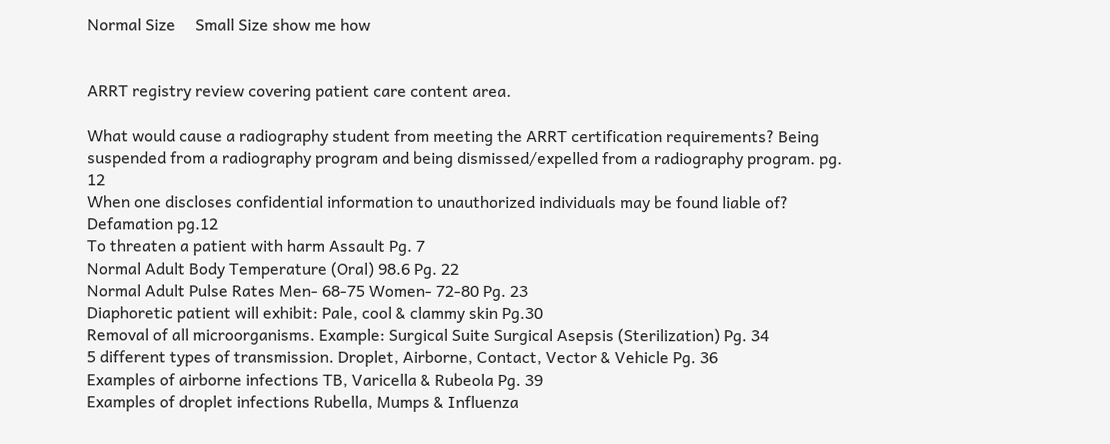Normal Size     Small Size show me how


ARRT registry review covering patient care content area.

What would cause a radiography student from meeting the ARRT certification requirements? Being suspended from a radiography program and being dismissed/expelled from a radiography program. pg. 12
When one discloses confidential information to unauthorized individuals may be found liable of? Defamation pg.12
To threaten a patient with harm Assault Pg. 7
Normal Adult Body Temperature (Oral) 98.6 Pg. 22
Normal Adult Pulse Rates Men- 68-75 Women- 72-80 Pg. 23
Diaphoretic patient will exhibit: Pale, cool & clammy skin Pg.30
Removal of all microorganisms. Example: Surgical Suite Surgical Asepsis (Sterilization) Pg. 34
5 different types of transmission. Droplet, Airborne, Contact, Vector & Vehicle Pg. 36
Examples of airborne infections TB, Varicella & Rubeola Pg. 39
Examples of droplet infections Rubella, Mumps & Influenza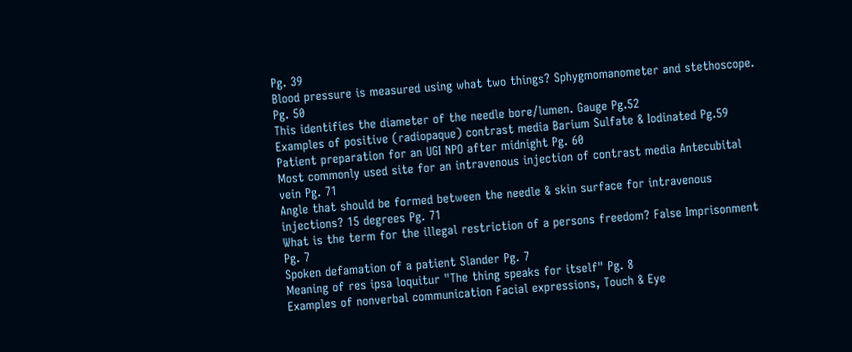Pg. 39
Blood pressure is measured using what two things? Sphygmomanometer and stethoscope. Pg. 50
This identifies the diameter of the needle bore/lumen. Gauge Pg.52
Examples of positive (radiopaque) contrast media Barium Sulfate & Iodinated Pg.59
Patient preparation for an UGI NPO after midnight Pg. 60
Most commonly used site for an intravenous injection of contrast media Antecubital vein Pg. 71
Angle that should be formed between the needle & skin surface for intravenous injections? 15 degrees Pg. 71
What is the term for the illegal restriction of a persons freedom? False Imprisonment Pg. 7
Spoken defamation of a patient Slander Pg. 7
Meaning of res ipsa loquitur "The thing speaks for itself" Pg. 8
Examples of nonverbal communication Facial expressions, Touch & Eye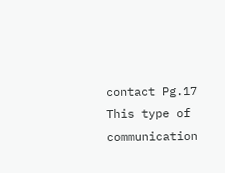contact Pg.17
This type of communication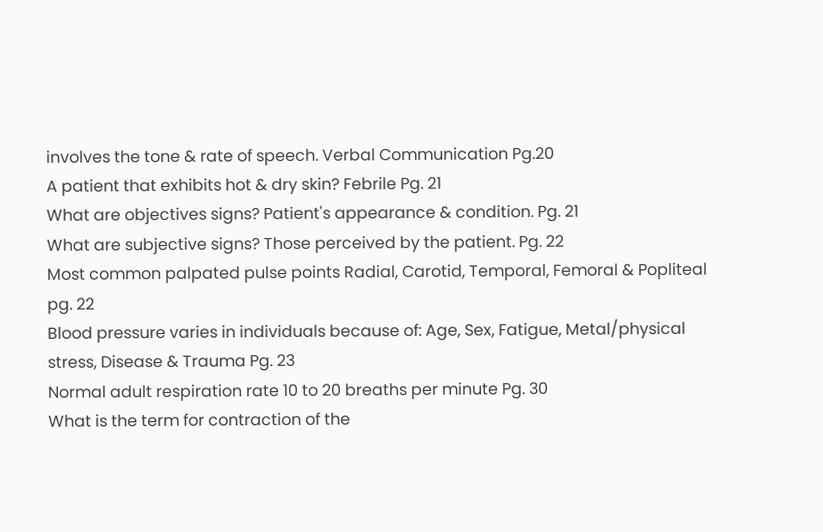involves the tone & rate of speech. Verbal Communication Pg.20
A patient that exhibits hot & dry skin? Febrile Pg. 21
What are objectives signs? Patient's appearance & condition. Pg. 21
What are subjective signs? Those perceived by the patient. Pg. 22
Most common palpated pulse points Radial, Carotid, Temporal, Femoral & Popliteal pg. 22
Blood pressure varies in individuals because of: Age, Sex, Fatigue, Metal/physical stress, Disease & Trauma Pg. 23
Normal adult respiration rate 10 to 20 breaths per minute Pg. 30
What is the term for contraction of the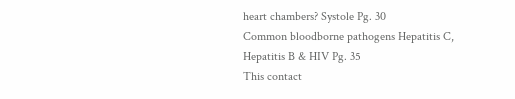heart chambers? Systole Pg. 30
Common bloodborne pathogens Hepatitis C, Hepatitis B & HIV Pg. 35
This contact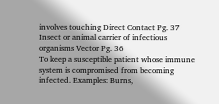involves touching Direct Contact Pg. 37
Insect or animal carrier of infectious organisms Vector Pg. 36
To keep a susceptible patient whose immune system is compromised from becoming infected. Examples: Burns,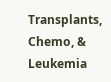Transplants, Chemo, & Leukemia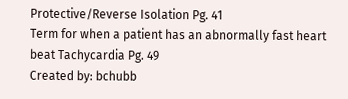Protective/Reverse Isolation Pg. 41
Term for when a patient has an abnormally fast heart beat Tachycardia Pg. 49
Created by: bchubb